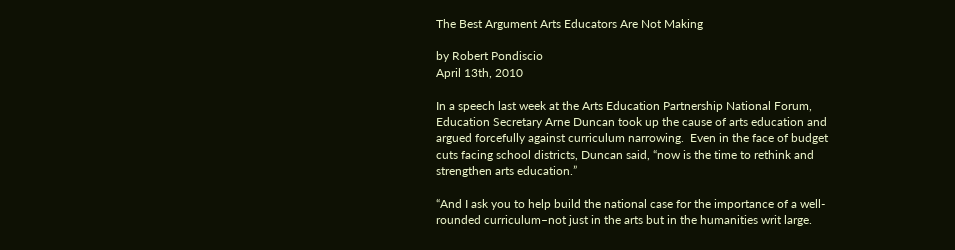The Best Argument Arts Educators Are Not Making

by Robert Pondiscio
April 13th, 2010

In a speech last week at the Arts Education Partnership National Forum, Education Secretary Arne Duncan took up the cause of arts education and argued forcefully against curriculum narrowing.  Even in the face of budget cuts facing school districts, Duncan said, “now is the time to rethink and strengthen arts education.”

“And I ask you to help build the national case for the importance of a well-rounded curriculum–not just in the arts but in the humanities writ large.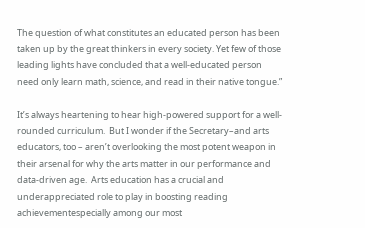The question of what constitutes an educated person has been taken up by the great thinkers in every society. Yet few of those leading lights have concluded that a well-educated person need only learn math, science, and read in their native tongue.”

It’s always heartening to hear high-powered support for a well-rounded curriculum.  But I wonder if the Secretary–and arts educators, too – aren’t overlooking the most potent weapon in their arsenal for why the arts matter in our performance and data-driven age.  Arts education has a crucial and underappreciated role to play in boosting reading achievementespecially among our most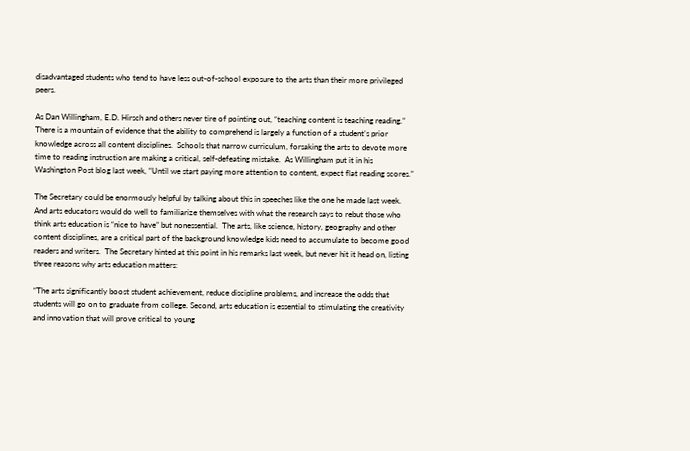disadvantaged students who tend to have less out-of-school exposure to the arts than their more privileged peers.

As Dan Willingham, E.D. Hirsch and others never tire of pointing out, “teaching content is teaching reading.”  There is a mountain of evidence that the ability to comprehend is largely a function of a student’s prior knowledge across all content disciplines.  Schools that narrow curriculum, forsaking the arts to devote more time to reading instruction are making a critical, self-defeating mistake.  As Willingham put it in his Washington Post blog last week, “Until we start paying more attention to content, expect flat reading scores.”

The Secretary could be enormously helpful by talking about this in speeches like the one he made last week.  And arts educators would do well to familiarize themselves with what the research says to rebut those who think arts education is “nice to have” but nonessential.  The arts, like science, history, geography and other content disciplines, are a critical part of the background knowledge kids need to accumulate to become good readers and writers.  The Secretary hinted at this point in his remarks last week, but never hit it head on, listing three reasons why arts education matters:

“The arts significantly boost student achievement, reduce discipline problems, and increase the odds that students will go on to graduate from college. Second, arts education is essential to stimulating the creativity and innovation that will prove critical to young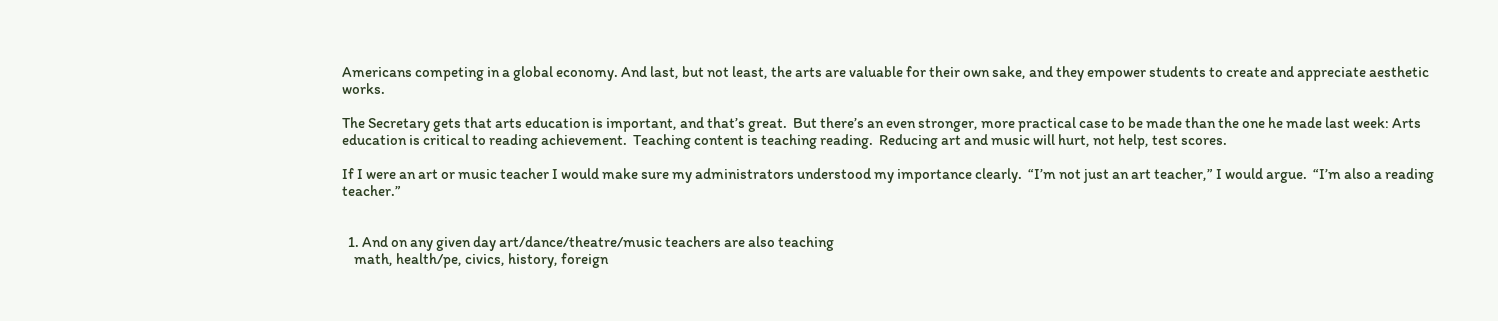Americans competing in a global economy. And last, but not least, the arts are valuable for their own sake, and they empower students to create and appreciate aesthetic works.

The Secretary gets that arts education is important, and that’s great.  But there’s an even stronger, more practical case to be made than the one he made last week: Arts education is critical to reading achievement.  Teaching content is teaching reading.  Reducing art and music will hurt, not help, test scores.

If I were an art or music teacher I would make sure my administrators understood my importance clearly.  “I’m not just an art teacher,” I would argue.  “I’m also a reading teacher.”


  1. And on any given day art/dance/theatre/music teachers are also teaching
    math, health/pe, civics, history, foreign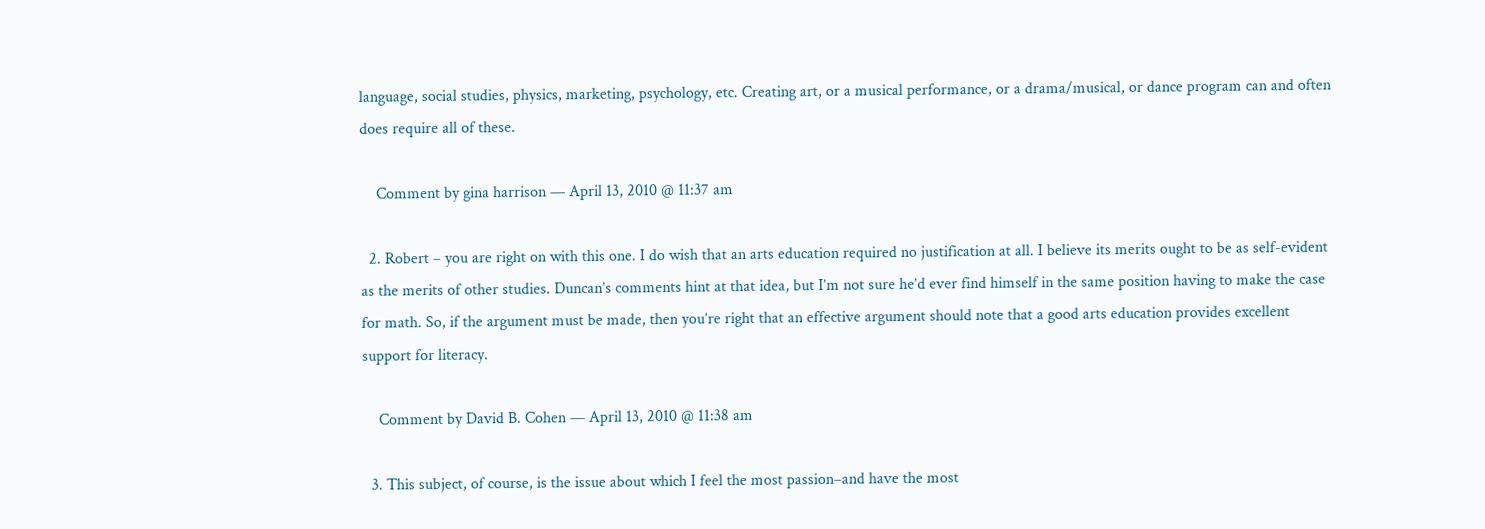language, social studies, physics, marketing, psychology, etc. Creating art, or a musical performance, or a drama/musical, or dance program can and often does require all of these.

    Comment by gina harrison — April 13, 2010 @ 11:37 am

  2. Robert – you are right on with this one. I do wish that an arts education required no justification at all. I believe its merits ought to be as self-evident as the merits of other studies. Duncan’s comments hint at that idea, but I’m not sure he’d ever find himself in the same position having to make the case for math. So, if the argument must be made, then you’re right that an effective argument should note that a good arts education provides excellent support for literacy.

    Comment by David B. Cohen — April 13, 2010 @ 11:38 am

  3. This subject, of course, is the issue about which I feel the most passion–and have the most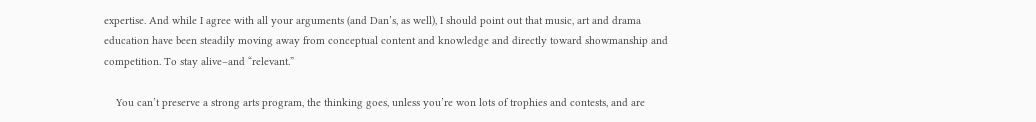expertise. And while I agree with all your arguments (and Dan’s, as well), I should point out that music, art and drama education have been steadily moving away from conceptual content and knowledge and directly toward showmanship and competition. To stay alive–and “relevant.”

    You can’t preserve a strong arts program, the thinking goes, unless you’re won lots of trophies and contests, and are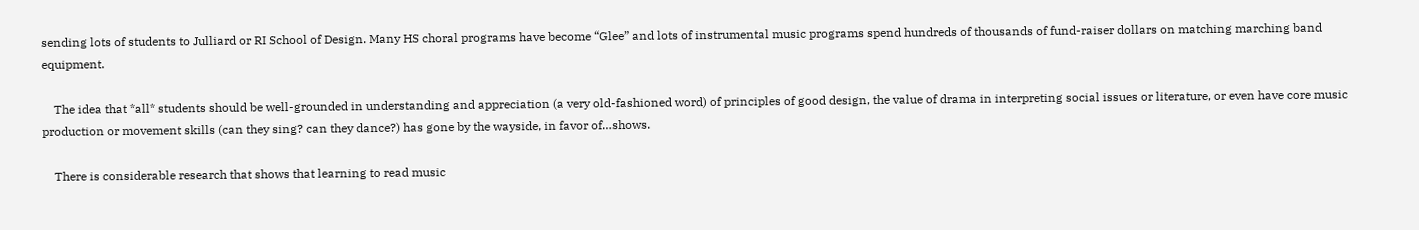sending lots of students to Julliard or RI School of Design. Many HS choral programs have become “Glee” and lots of instrumental music programs spend hundreds of thousands of fund-raiser dollars on matching marching band equipment.

    The idea that *all* students should be well-grounded in understanding and appreciation (a very old-fashioned word) of principles of good design, the value of drama in interpreting social issues or literature, or even have core music production or movement skills (can they sing? can they dance?) has gone by the wayside, in favor of…shows.

    There is considerable research that shows that learning to read music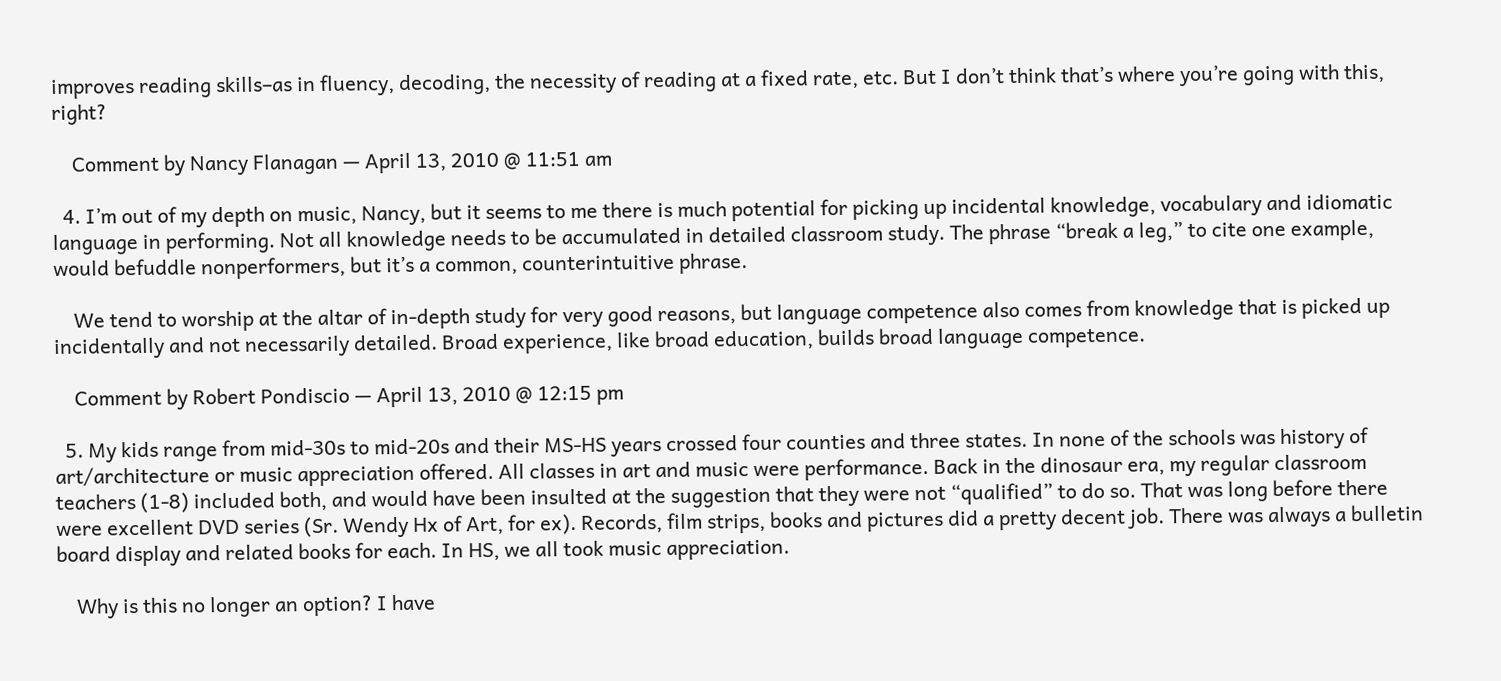improves reading skills–as in fluency, decoding, the necessity of reading at a fixed rate, etc. But I don’t think that’s where you’re going with this, right?

    Comment by Nancy Flanagan — April 13, 2010 @ 11:51 am

  4. I’m out of my depth on music, Nancy, but it seems to me there is much potential for picking up incidental knowledge, vocabulary and idiomatic language in performing. Not all knowledge needs to be accumulated in detailed classroom study. The phrase “break a leg,” to cite one example, would befuddle nonperformers, but it’s a common, counterintuitive phrase.

    We tend to worship at the altar of in-depth study for very good reasons, but language competence also comes from knowledge that is picked up incidentally and not necessarily detailed. Broad experience, like broad education, builds broad language competence.

    Comment by Robert Pondiscio — April 13, 2010 @ 12:15 pm

  5. My kids range from mid-30s to mid-20s and their MS-HS years crossed four counties and three states. In none of the schools was history of art/architecture or music appreciation offered. All classes in art and music were performance. Back in the dinosaur era, my regular classroom teachers (1-8) included both, and would have been insulted at the suggestion that they were not “qualified” to do so. That was long before there were excellent DVD series (Sr. Wendy Hx of Art, for ex). Records, film strips, books and pictures did a pretty decent job. There was always a bulletin board display and related books for each. In HS, we all took music appreciation.

    Why is this no longer an option? I have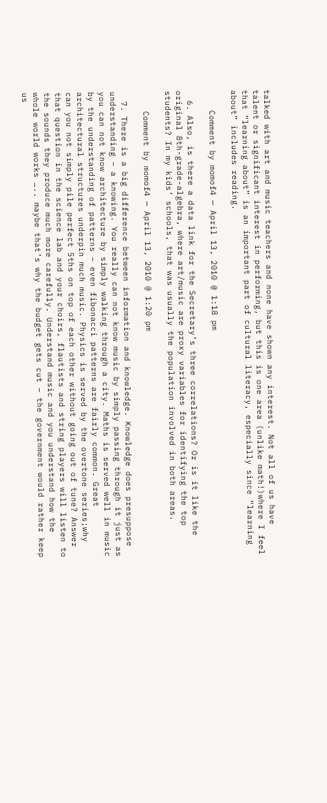talked with art and music teachers and none have shown any interest. Not all of us have talent or significant interest in performing, but this is one area (unlike math!)where I feel that “learning about” is an important part of cultural literacy, especially since “learning about” includes reading.

    Comment by momof4 — April 13, 2010 @ 1:18 pm

  6. Also, is there a data link for the Secretary’s three correlations? Or is it like the original 8th-grade-algebra, where art/music are proxy variables for identifying the top students? In my kids’ schools, that was usually the population involved in both areas.

    Comment by momof4 — April 13, 2010 @ 1:20 pm

  7. There is a big difference between information and knowledge. Knowledge does presuppose understanding – a knowing. You really can not know music by simply passing through it just as you can not know architecture by simply walking through a city. Maths is served well in music by the understanding of patterns – even fibonacci patterns are fairly common. Great architectural structures underpin much music. Physics is served by the overtone series;why can you not simply pile perfect 5ths on top of each other without going out of tune? Answer that question in the science lab and your choirs, flautists and string players will listen to the sounds they produce much more carefully. Understand music and you understand how the whole world works ….. maybe that’s why the budget gets cut – the government would rather keep us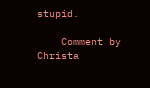stupid.

    Comment by Christa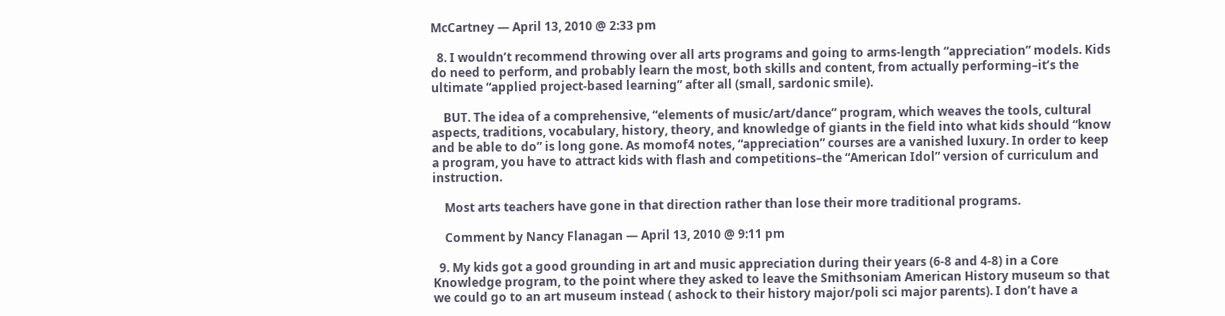McCartney — April 13, 2010 @ 2:33 pm

  8. I wouldn’t recommend throwing over all arts programs and going to arms-length “appreciation” models. Kids do need to perform, and probably learn the most, both skills and content, from actually performing–it’s the ultimate “applied project-based learning” after all (small, sardonic smile).

    BUT. The idea of a comprehensive, “elements of music/art/dance” program, which weaves the tools, cultural aspects, traditions, vocabulary, history, theory, and knowledge of giants in the field into what kids should “know and be able to do” is long gone. As momof4 notes, “appreciation” courses are a vanished luxury. In order to keep a program, you have to attract kids with flash and competitions–the “American Idol” version of curriculum and instruction.

    Most arts teachers have gone in that direction rather than lose their more traditional programs.

    Comment by Nancy Flanagan — April 13, 2010 @ 9:11 pm

  9. My kids got a good grounding in art and music appreciation during their years (6-8 and 4-8) in a Core Knowledge program, to the point where they asked to leave the Smithsoniam American History museum so that we could go to an art museum instead ( ashock to their history major/poli sci major parents). I don’t have a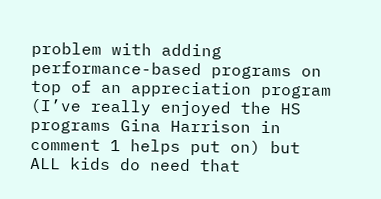problem with adding performance-based programs on top of an appreciation program (I’ve really enjoyed the HS programs Gina Harrison in comment 1 helps put on) but ALL kids do need that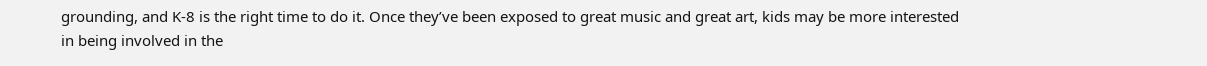grounding, and K-8 is the right time to do it. Once they’ve been exposed to great music and great art, kids may be more interested in being involved in the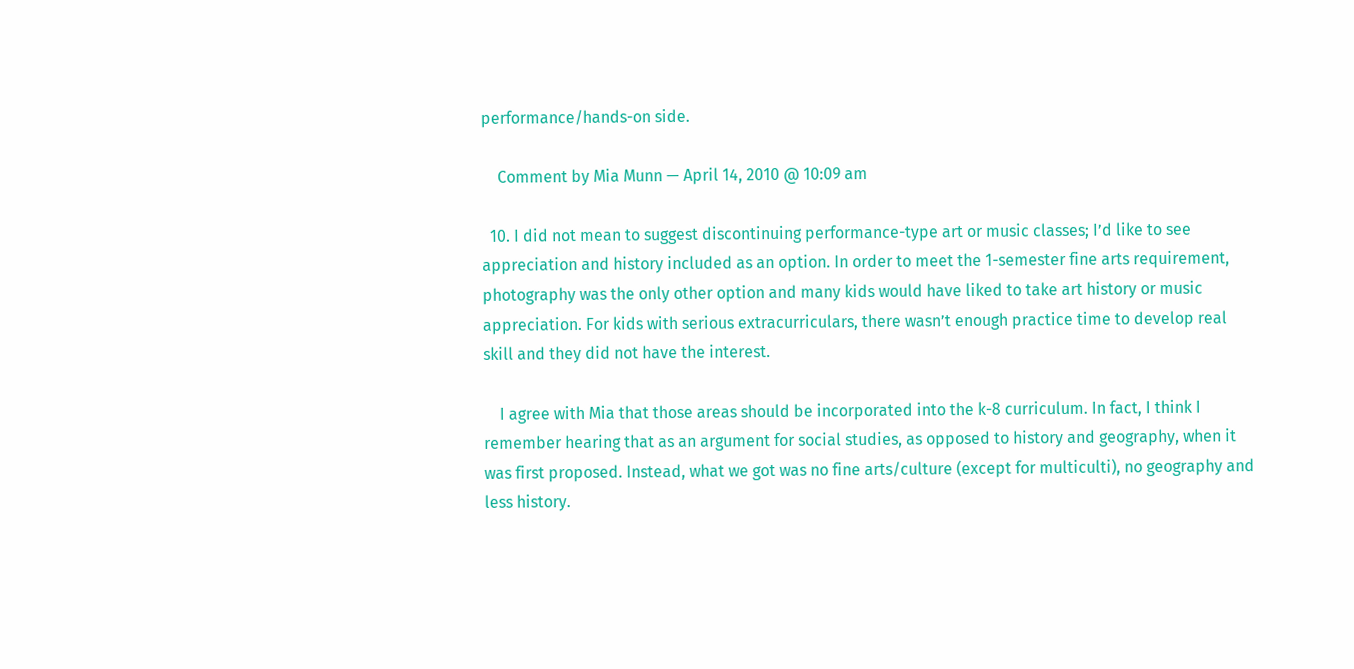performance/hands-on side.

    Comment by Mia Munn — April 14, 2010 @ 10:09 am

  10. I did not mean to suggest discontinuing performance-type art or music classes; I’d like to see appreciation and history included as an option. In order to meet the 1-semester fine arts requirement, photography was the only other option and many kids would have liked to take art history or music appreciation. For kids with serious extracurriculars, there wasn’t enough practice time to develop real skill and they did not have the interest.

    I agree with Mia that those areas should be incorporated into the k-8 curriculum. In fact, I think I remember hearing that as an argument for social studies, as opposed to history and geography, when it was first proposed. Instead, what we got was no fine arts/culture (except for multiculti), no geography and less history.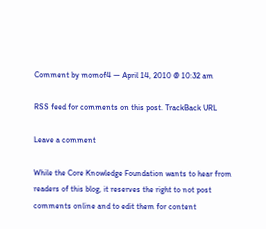Comment by momof4 — April 14, 2010 @ 10:32 am

RSS feed for comments on this post. TrackBack URL

Leave a comment

While the Core Knowledge Foundation wants to hear from readers of this blog, it reserves the right to not post comments online and to edit them for content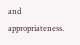and appropriateness.